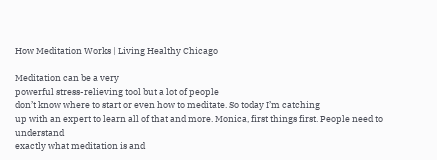How Meditation Works | Living Healthy Chicago

Meditation can be a very
powerful stress-relieving tool but a lot of people
don’t know where to start or even how to meditate. So today I’m catching
up with an expert to learn all of that and more. Monica, first things first. People need to understand
exactly what meditation is and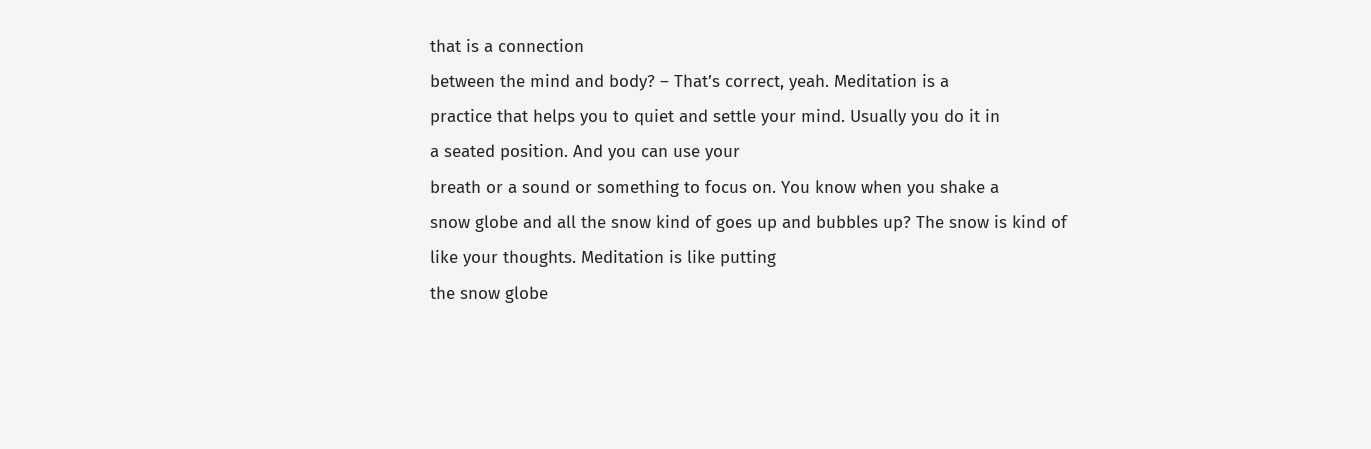that is a connection
between the mind and body? – That’s correct, yeah. Meditation is a
practice that helps you to quiet and settle your mind. Usually you do it in
a seated position. And you can use your
breath or a sound or something to focus on. You know when you shake a
snow globe and all the snow kind of goes up and bubbles up? The snow is kind of
like your thoughts. Meditation is like putting
the snow globe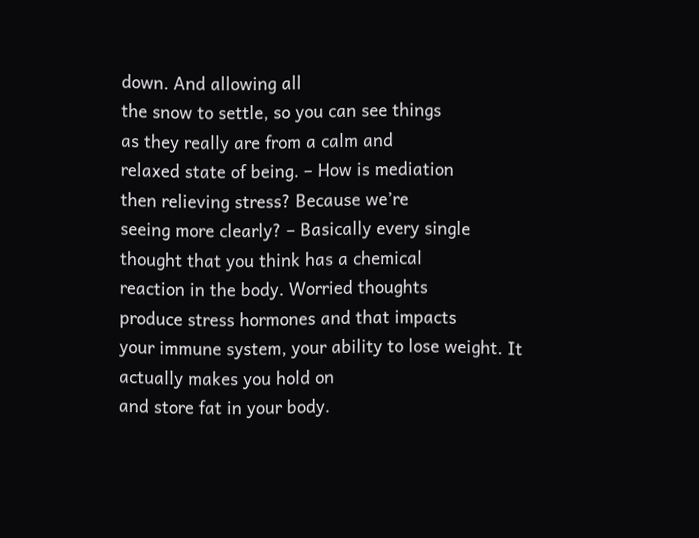down. And allowing all
the snow to settle, so you can see things
as they really are from a calm and
relaxed state of being. – How is mediation
then relieving stress? Because we’re
seeing more clearly? – Basically every single
thought that you think has a chemical
reaction in the body. Worried thoughts
produce stress hormones and that impacts
your immune system, your ability to lose weight. It actually makes you hold on
and store fat in your body.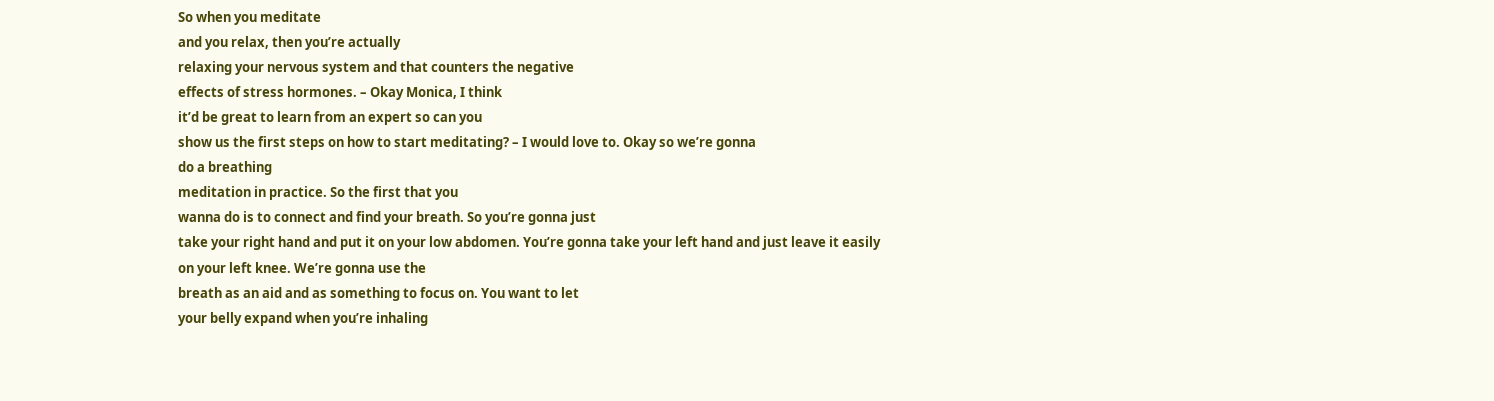So when you meditate
and you relax, then you’re actually
relaxing your nervous system and that counters the negative
effects of stress hormones. – Okay Monica, I think
it’d be great to learn from an expert so can you
show us the first steps on how to start meditating? – I would love to. Okay so we’re gonna
do a breathing
meditation in practice. So the first that you
wanna do is to connect and find your breath. So you’re gonna just
take your right hand and put it on your low abdomen. You’re gonna take your left hand and just leave it easily
on your left knee. We’re gonna use the
breath as an aid and as something to focus on. You want to let
your belly expand when you’re inhaling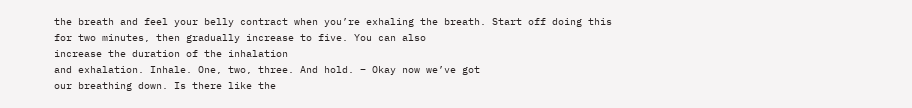the breath and feel your belly contract when you’re exhaling the breath. Start off doing this
for two minutes, then gradually increase to five. You can also
increase the duration of the inhalation
and exhalation. Inhale. One, two, three. And hold. – Okay now we’ve got
our breathing down. Is there like the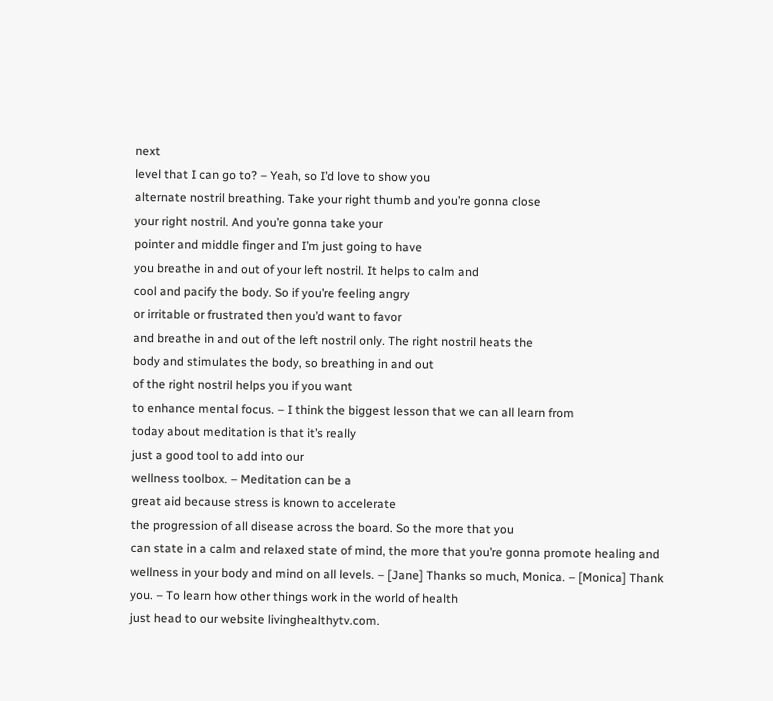next
level that I can go to? – Yeah, so I’d love to show you
alternate nostril breathing. Take your right thumb and you’re gonna close
your right nostril. And you’re gonna take your
pointer and middle finger and I’m just going to have
you breathe in and out of your left nostril. It helps to calm and
cool and pacify the body. So if you’re feeling angry
or irritable or frustrated then you’d want to favor
and breathe in and out of the left nostril only. The right nostril heats the
body and stimulates the body, so breathing in and out
of the right nostril helps you if you want
to enhance mental focus. – I think the biggest lesson that we can all learn from
today about meditation is that it’s really
just a good tool to add into our
wellness toolbox. – Meditation can be a
great aid because stress is known to accelerate
the progression of all disease across the board. So the more that you
can state in a calm and relaxed state of mind, the more that you’re gonna promote healing and
wellness in your body and mind on all levels. – [Jane] Thanks so much, Monica. – [Monica] Thank you. – To learn how other things work in the world of health
just head to our website livinghealthytv.com.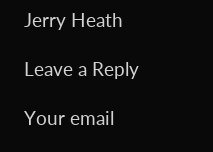Jerry Heath

Leave a Reply

Your email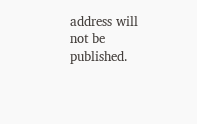address will not be published.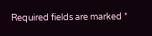Required fields are marked *